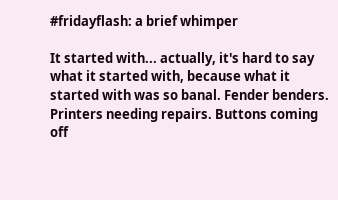#fridayflash: a brief whimper

It started with... actually, it's hard to say what it started with, because what it started with was so banal. Fender benders. Printers needing repairs. Buttons coming off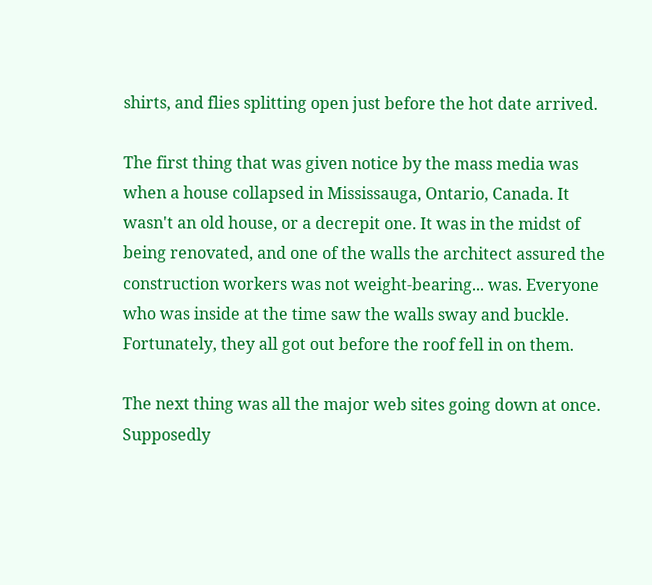shirts, and flies splitting open just before the hot date arrived.

The first thing that was given notice by the mass media was when a house collapsed in Mississauga, Ontario, Canada. It wasn't an old house, or a decrepit one. It was in the midst of being renovated, and one of the walls the architect assured the construction workers was not weight-bearing... was. Everyone who was inside at the time saw the walls sway and buckle. Fortunately, they all got out before the roof fell in on them.

The next thing was all the major web sites going down at once. Supposedly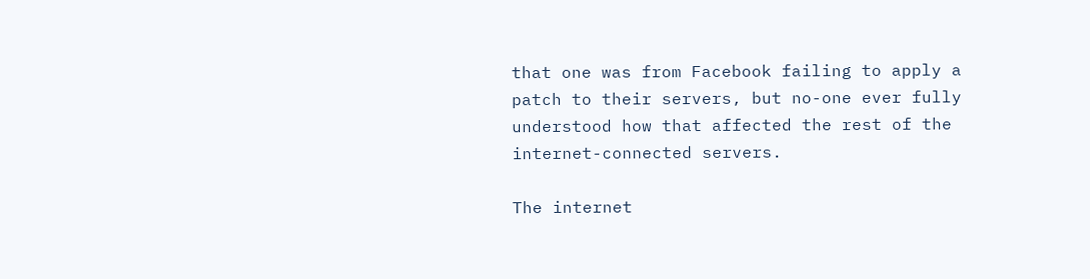that one was from Facebook failing to apply a patch to their servers, but no-one ever fully understood how that affected the rest of the internet-connected servers.

The internet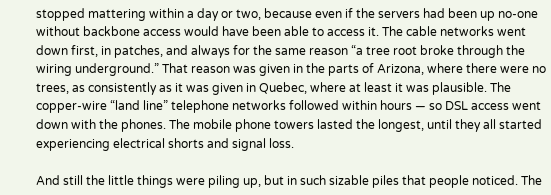stopped mattering within a day or two, because even if the servers had been up no-one without backbone access would have been able to access it. The cable networks went down first, in patches, and always for the same reason “a tree root broke through the wiring underground.” That reason was given in the parts of Arizona, where there were no trees, as consistently as it was given in Quebec, where at least it was plausible. The copper-wire “land line” telephone networks followed within hours — so DSL access went down with the phones. The mobile phone towers lasted the longest, until they all started experiencing electrical shorts and signal loss.

And still the little things were piling up, but in such sizable piles that people noticed. The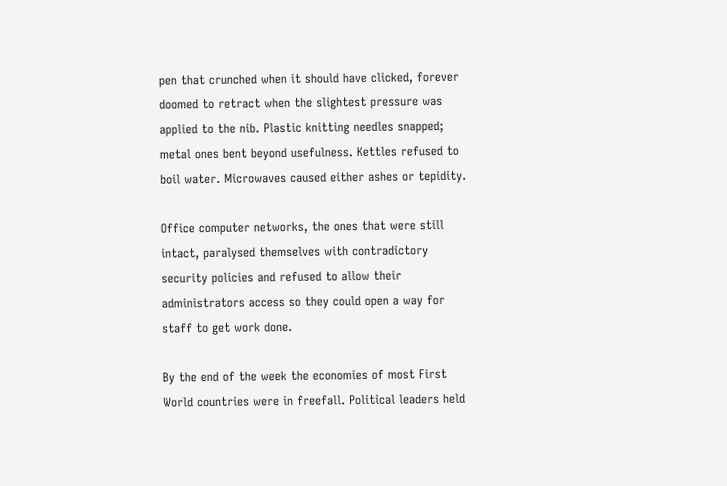pen that crunched when it should have clicked, forever doomed to retract when the slightest pressure was applied to the nib. Plastic knitting needles snapped; metal ones bent beyond usefulness. Kettles refused to boil water. Microwaves caused either ashes or tepidity.

Office computer networks, the ones that were still intact, paralysed themselves with contradictory security policies and refused to allow their administrators access so they could open a way for staff to get work done.

By the end of the week the economies of most First World countries were in freefall. Political leaders held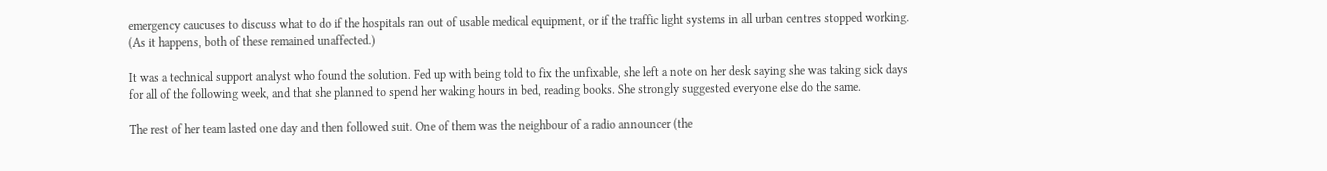emergency caucuses to discuss what to do if the hospitals ran out of usable medical equipment, or if the traffic light systems in all urban centres stopped working. (As it happens, both of these remained unaffected.)

It was a technical support analyst who found the solution. Fed up with being told to fix the unfixable, she left a note on her desk saying she was taking sick days for all of the following week, and that she planned to spend her waking hours in bed, reading books. She strongly suggested everyone else do the same.

The rest of her team lasted one day and then followed suit. One of them was the neighbour of a radio announcer (the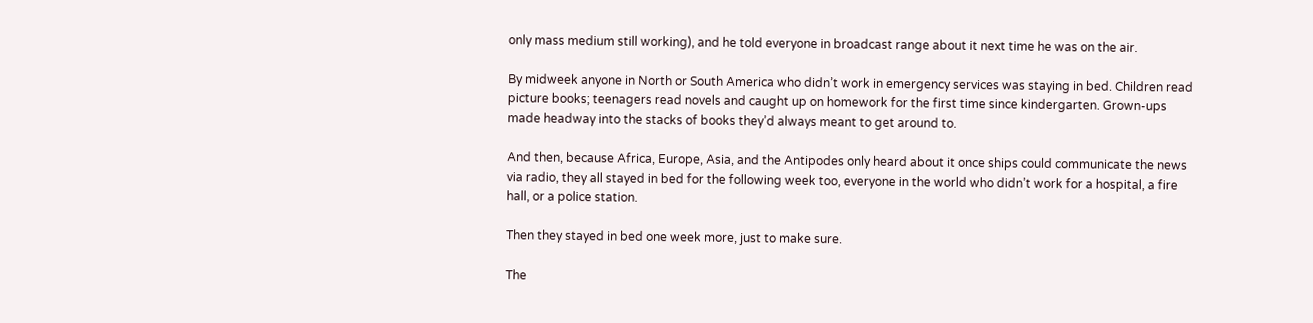only mass medium still working), and he told everyone in broadcast range about it next time he was on the air.

By midweek anyone in North or South America who didn’t work in emergency services was staying in bed. Children read picture books; teenagers read novels and caught up on homework for the first time since kindergarten. Grown-ups made headway into the stacks of books they’d always meant to get around to.

And then, because Africa, Europe, Asia, and the Antipodes only heard about it once ships could communicate the news via radio, they all stayed in bed for the following week too, everyone in the world who didn’t work for a hospital, a fire hall, or a police station.

Then they stayed in bed one week more, just to make sure.

The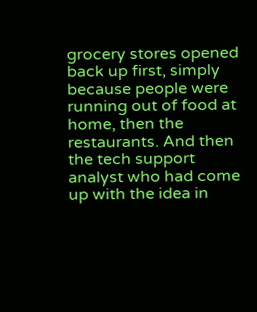grocery stores opened back up first, simply because people were running out of food at home, then the restaurants. And then the tech support analyst who had come up with the idea in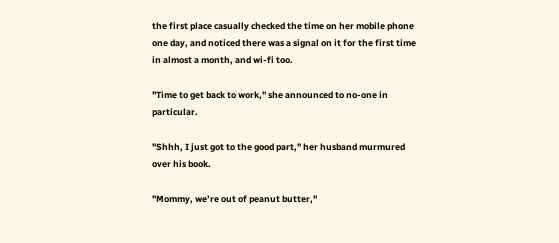the first place casually checked the time on her mobile phone one day, and noticed there was a signal on it for the first time in almost a month, and wi-fi too.

"Time to get back to work," she announced to no-one in particular.

"Shhh, I just got to the good part," her husband murmured over his book.

"Mommy, we’re out of peanut butter,"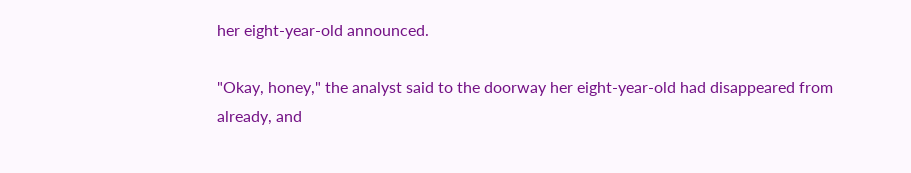her eight-year-old announced.

"Okay, honey," the analyst said to the doorway her eight-year-old had disappeared from already, and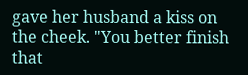gave her husband a kiss on the cheek. "You better finish that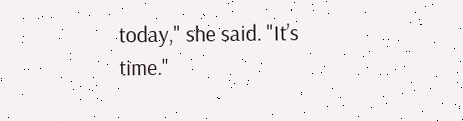today," she said. "It’s time."